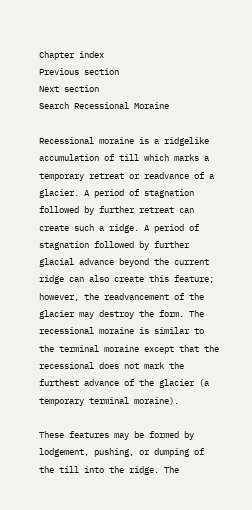Chapter index
Previous section
Next section
Search Recessional Moraine

Recessional moraine is a ridgelike accumulation of till which marks a temporary retreat or readvance of a glacier. A period of stagnation followed by further retreat can create such a ridge. A period of stagnation followed by further glacial advance beyond the current ridge can also create this feature; however, the readvancement of the glacier may destroy the form. The recessional moraine is similar to the terminal moraine except that the recessional does not mark the furthest advance of the glacier (a temporary terminal moraine).

These features may be formed by lodgement, pushing, or dumping of the till into the ridge. The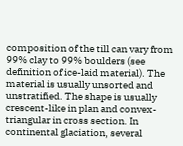composition of the till can vary from 99% clay to 99% boulders (see definition of ice-laid material). The material is usually unsorted and unstratified. The shape is usually crescent-like in plan and convex-triangular in cross section. In continental glaciation, several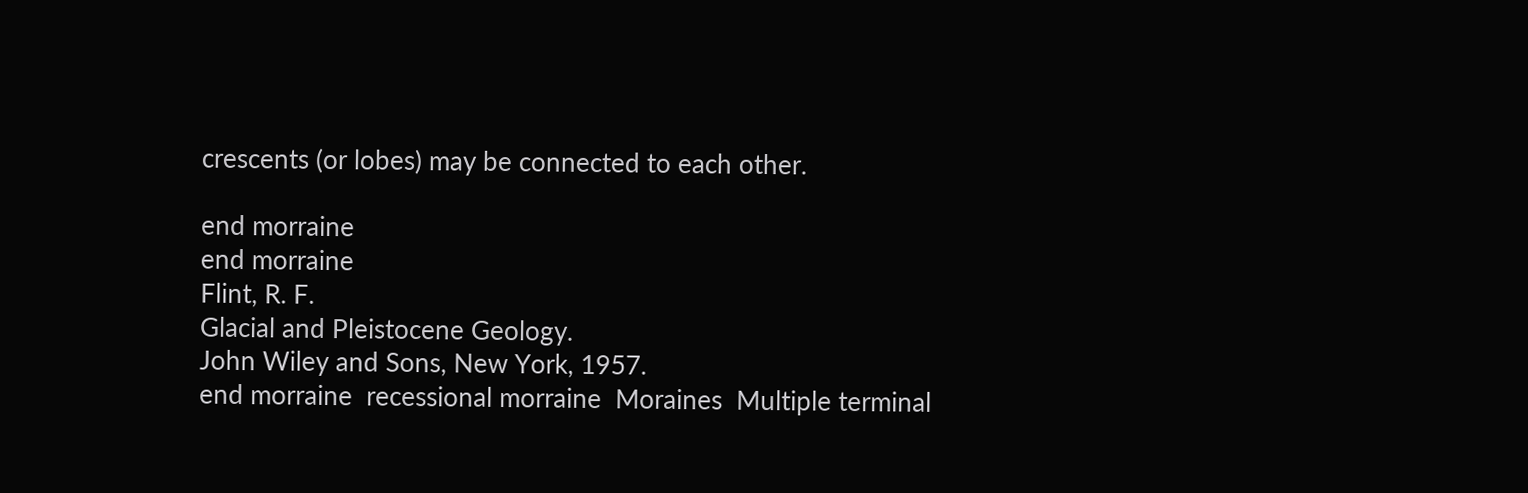crescents (or lobes) may be connected to each other.

end morraine
end morraine
Flint, R. F.
Glacial and Pleistocene Geology.
John Wiley and Sons, New York, 1957.
end morraine  recessional morraine  Moraines  Multiple terminal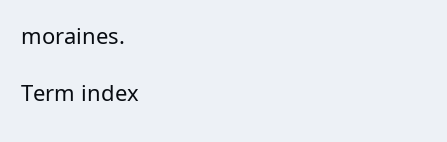moraines.

Term index